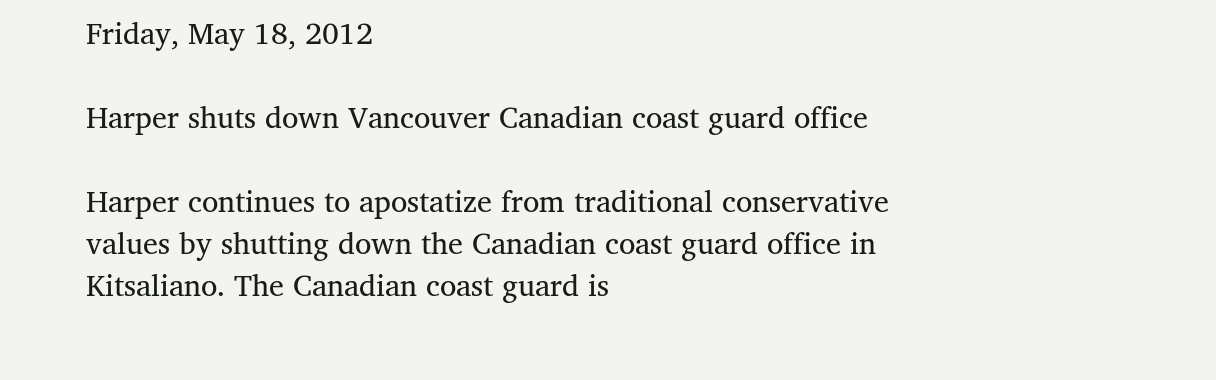Friday, May 18, 2012

Harper shuts down Vancouver Canadian coast guard office

Harper continues to apostatize from traditional conservative values by shutting down the Canadian coast guard office in Kitsaliano. The Canadian coast guard is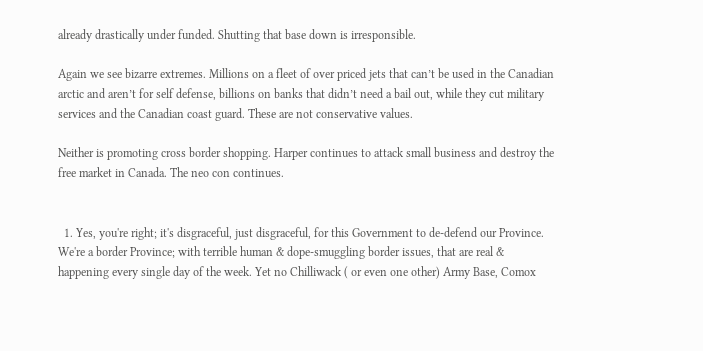already drastically under funded. Shutting that base down is irresponsible.

Again we see bizarre extremes. Millions on a fleet of over priced jets that can’t be used in the Canadian arctic and aren’t for self defense, billions on banks that didn’t need a bail out, while they cut military services and the Canadian coast guard. These are not conservative values.

Neither is promoting cross border shopping. Harper continues to attack small business and destroy the free market in Canada. The neo con continues.


  1. Yes, you're right; it's disgraceful, just disgraceful, for this Government to de-defend our Province. We're a border Province; with terrible human & dope-smuggling border issues, that are real & happening every single day of the week. Yet no Chilliwack ( or even one other) Army Base, Comox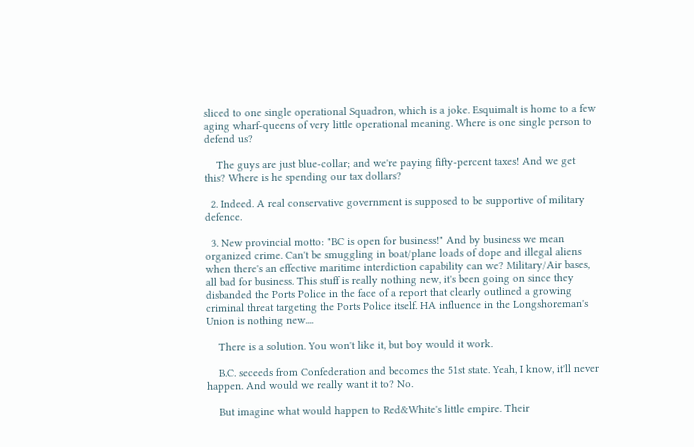sliced to one single operational Squadron, which is a joke. Esquimalt is home to a few aging wharf-queens of very little operational meaning. Where is one single person to defend us?

    The guys are just blue-collar; and we're paying fifty-percent taxes! And we get this? Where is he spending our tax dollars?

  2. Indeed. A real conservative government is supposed to be supportive of military defence.

  3. New provincial motto: "BC is open for business!" And by business we mean organized crime. Can't be smuggling in boat/plane loads of dope and illegal aliens when there's an effective maritime interdiction capability can we? Military/Air bases, all bad for business. This stuff is really nothing new, it's been going on since they disbanded the Ports Police in the face of a report that clearly outlined a growing criminal threat targeting the Ports Police itself. HA influence in the Longshoreman's Union is nothing new....

    There is a solution. You won't like it, but boy would it work.

    B.C. seceeds from Confederation and becomes the 51st state. Yeah, I know, it'll never happen. And would we really want it to? No.

    But imagine what would happen to Red&White's little empire. Their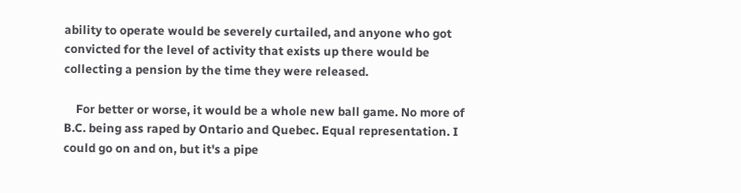ability to operate would be severely curtailed, and anyone who got convicted for the level of activity that exists up there would be collecting a pension by the time they were released.

    For better or worse, it would be a whole new ball game. No more of B.C. being ass raped by Ontario and Quebec. Equal representation. I could go on and on, but it's a pipe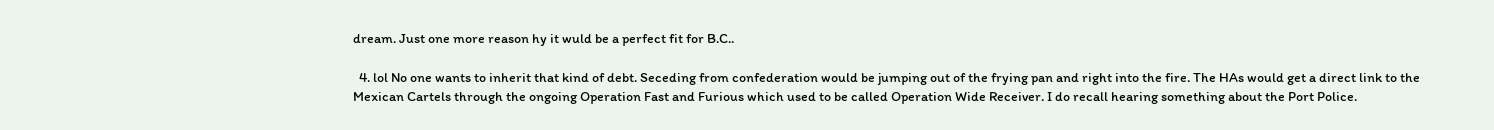dream. Just one more reason hy it wuld be a perfect fit for B.C..

  4. lol No one wants to inherit that kind of debt. Seceding from confederation would be jumping out of the frying pan and right into the fire. The HAs would get a direct link to the Mexican Cartels through the ongoing Operation Fast and Furious which used to be called Operation Wide Receiver. I do recall hearing something about the Port Police.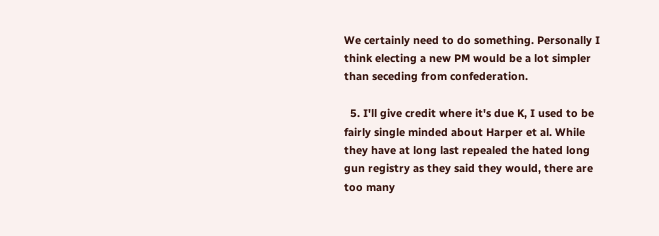We certainly need to do something. Personally I think electing a new PM would be a lot simpler than seceding from confederation.

  5. I'll give credit where it's due K, I used to be fairly single minded about Harper et al. While they have at long last repealed the hated long gun registry as they said they would, there are too many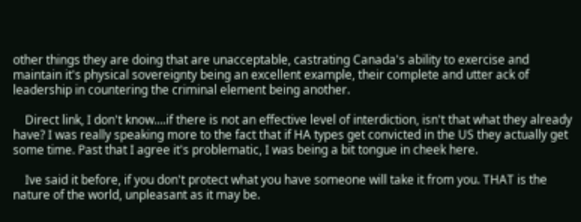other things they are doing that are unacceptable, castrating Canada's ability to exercise and maintain it's physical sovereignty being an excellent example, their complete and utter ack of leadership in countering the criminal element being another.

    Direct link, I don't know....if there is not an effective level of interdiction, isn't that what they already have? I was really speaking more to the fact that if HA types get convicted in the US they actually get some time. Past that I agree it's problematic, I was being a bit tongue in cheek here.

    Ive said it before, if you don't protect what you have someone will take it from you. THAT is the nature of the world, unpleasant as it may be.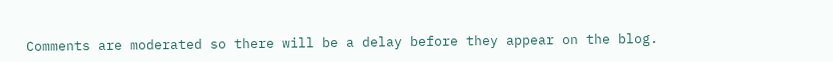Comments are moderated so there will be a delay before they appear on the blog.